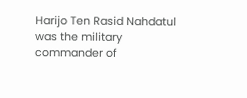Harijo Ten Rasid Nahdatul was the military commander of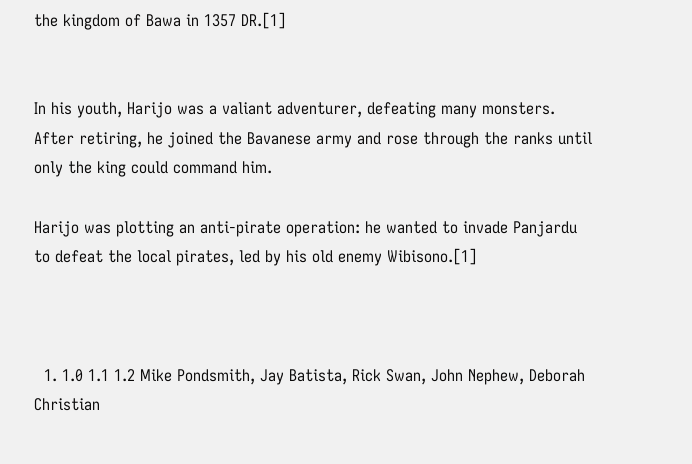the kingdom of Bawa in 1357 DR.[1]


In his youth, Harijo was a valiant adventurer, defeating many monsters. After retiring, he joined the Bavanese army and rose through the ranks until only the king could command him.

Harijo was plotting an anti-pirate operation: he wanted to invade Panjardu to defeat the local pirates, led by his old enemy Wibisono.[1]



  1. 1.0 1.1 1.2 Mike Pondsmith, Jay Batista, Rick Swan, John Nephew, Deborah Christian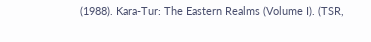(1988). Kara-Tur: The Eastern Realms (Volume I). (TSR,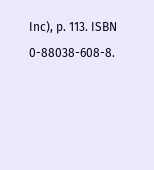Inc), p. 113. ISBN 0-88038-608-8.